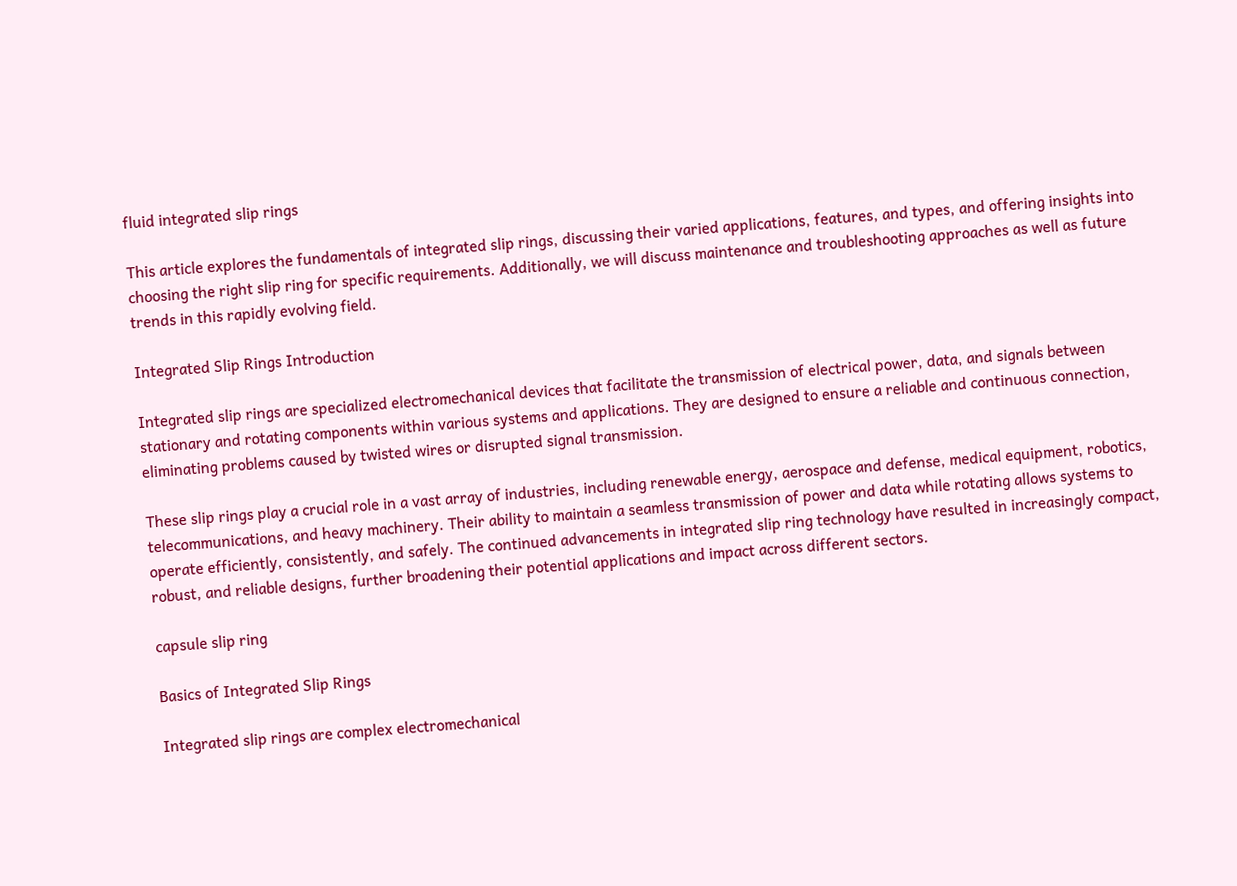fluid integrated slip rings

This article explores the fundamentals of integrated slip rings, discussing their varied applications, features, and types, and offering insights into choosing the right slip ring for specific requirements. Additionally, we will discuss maintenance and troubleshooting approaches as well as future trends in this rapidly evolving field.

Integrated Slip Rings Introduction

Integrated slip rings are specialized electromechanical devices that facilitate the transmission of electrical power, data, and signals between stationary and rotating components within various systems and applications. They are designed to ensure a reliable and continuous connection, eliminating problems caused by twisted wires or disrupted signal transmission.

These slip rings play a crucial role in a vast array of industries, including renewable energy, aerospace and defense, medical equipment, robotics, telecommunications, and heavy machinery. Their ability to maintain a seamless transmission of power and data while rotating allows systems to operate efficiently, consistently, and safely. The continued advancements in integrated slip ring technology have resulted in increasingly compact, robust, and reliable designs, further broadening their potential applications and impact across different sectors.

capsule slip ring

Basics of Integrated Slip Rings

Integrated slip rings are complex electromechanical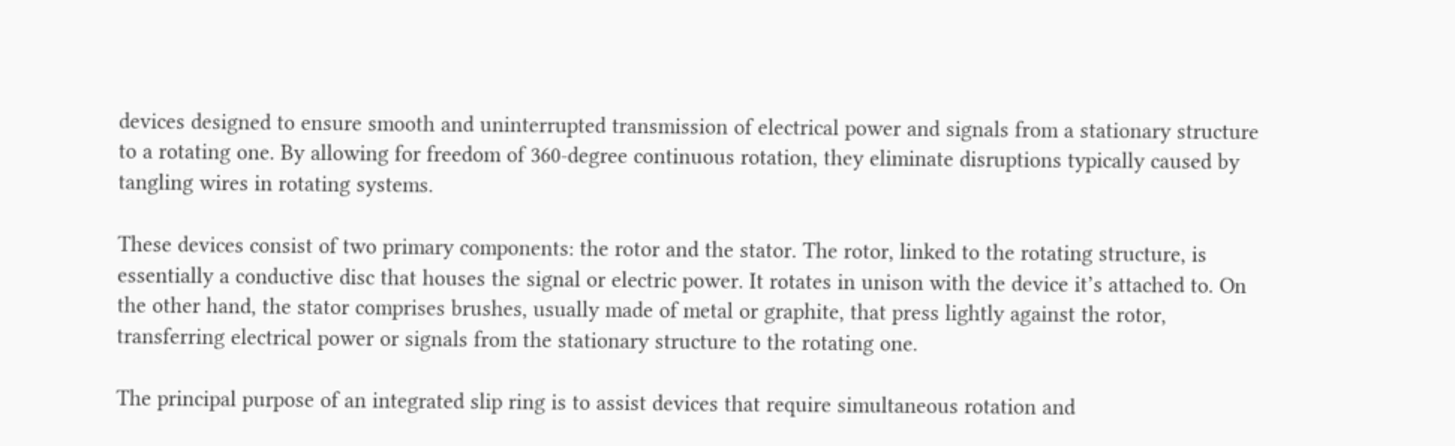devices designed to ensure smooth and uninterrupted transmission of electrical power and signals from a stationary structure to a rotating one. By allowing for freedom of 360-degree continuous rotation, they eliminate disruptions typically caused by tangling wires in rotating systems.

These devices consist of two primary components: the rotor and the stator. The rotor, linked to the rotating structure, is essentially a conductive disc that houses the signal or electric power. It rotates in unison with the device it’s attached to. On the other hand, the stator comprises brushes, usually made of metal or graphite, that press lightly against the rotor, transferring electrical power or signals from the stationary structure to the rotating one.

The principal purpose of an integrated slip ring is to assist devices that require simultaneous rotation and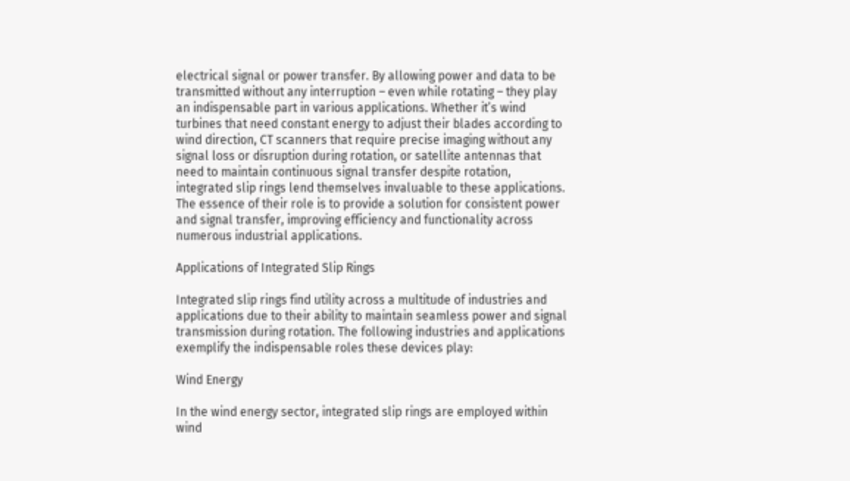electrical signal or power transfer. By allowing power and data to be transmitted without any interruption – even while rotating – they play an indispensable part in various applications. Whether it’s wind turbines that need constant energy to adjust their blades according to wind direction, CT scanners that require precise imaging without any signal loss or disruption during rotation, or satellite antennas that need to maintain continuous signal transfer despite rotation, integrated slip rings lend themselves invaluable to these applications. The essence of their role is to provide a solution for consistent power and signal transfer, improving efficiency and functionality across numerous industrial applications.

Applications of Integrated Slip Rings

Integrated slip rings find utility across a multitude of industries and applications due to their ability to maintain seamless power and signal transmission during rotation. The following industries and applications exemplify the indispensable roles these devices play:

Wind Energy

In the wind energy sector, integrated slip rings are employed within wind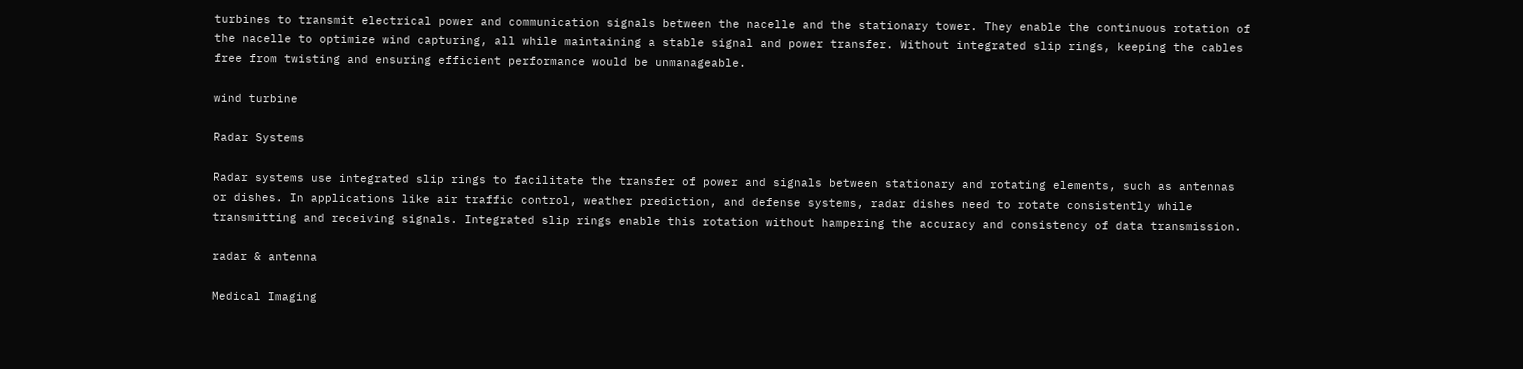turbines to transmit electrical power and communication signals between the nacelle and the stationary tower. They enable the continuous rotation of the nacelle to optimize wind capturing, all while maintaining a stable signal and power transfer. Without integrated slip rings, keeping the cables free from twisting and ensuring efficient performance would be unmanageable.

wind turbine

Radar Systems

Radar systems use integrated slip rings to facilitate the transfer of power and signals between stationary and rotating elements, such as antennas or dishes. In applications like air traffic control, weather prediction, and defense systems, radar dishes need to rotate consistently while transmitting and receiving signals. Integrated slip rings enable this rotation without hampering the accuracy and consistency of data transmission.

radar & antenna

Medical Imaging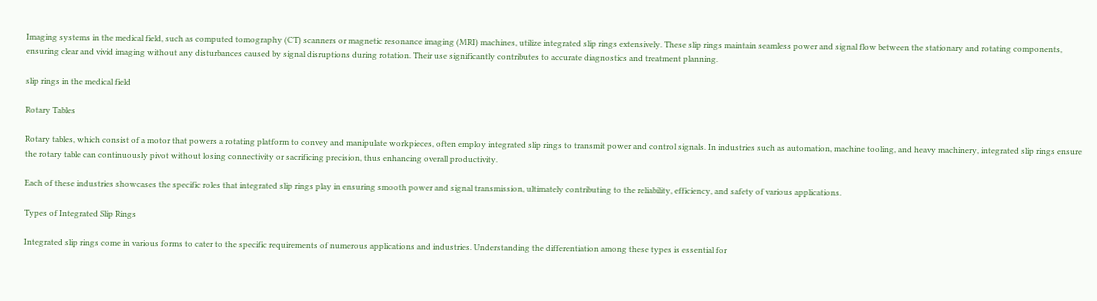Imaging systems in the medical field, such as computed tomography (CT) scanners or magnetic resonance imaging (MRI) machines, utilize integrated slip rings extensively. These slip rings maintain seamless power and signal flow between the stationary and rotating components, ensuring clear and vivid imaging without any disturbances caused by signal disruptions during rotation. Their use significantly contributes to accurate diagnostics and treatment planning.

slip rings in the medical field

Rotary Tables

Rotary tables, which consist of a motor that powers a rotating platform to convey and manipulate workpieces, often employ integrated slip rings to transmit power and control signals. In industries such as automation, machine tooling, and heavy machinery, integrated slip rings ensure the rotary table can continuously pivot without losing connectivity or sacrificing precision, thus enhancing overall productivity.

Each of these industries showcases the specific roles that integrated slip rings play in ensuring smooth power and signal transmission, ultimately contributing to the reliability, efficiency, and safety of various applications.

Types of Integrated Slip Rings

Integrated slip rings come in various forms to cater to the specific requirements of numerous applications and industries. Understanding the differentiation among these types is essential for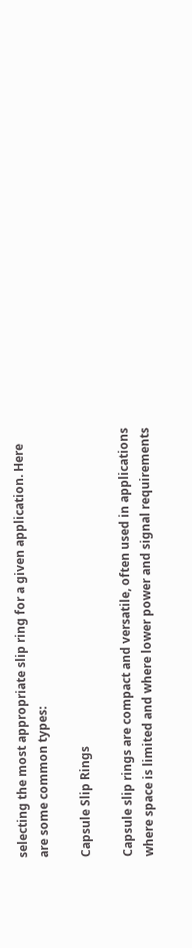selecting the most appropriate slip ring for a given application. Here are some common types:

Capsule Slip Rings

Capsule slip rings are compact and versatile, often used in applications where space is limited and where lower power and signal requirements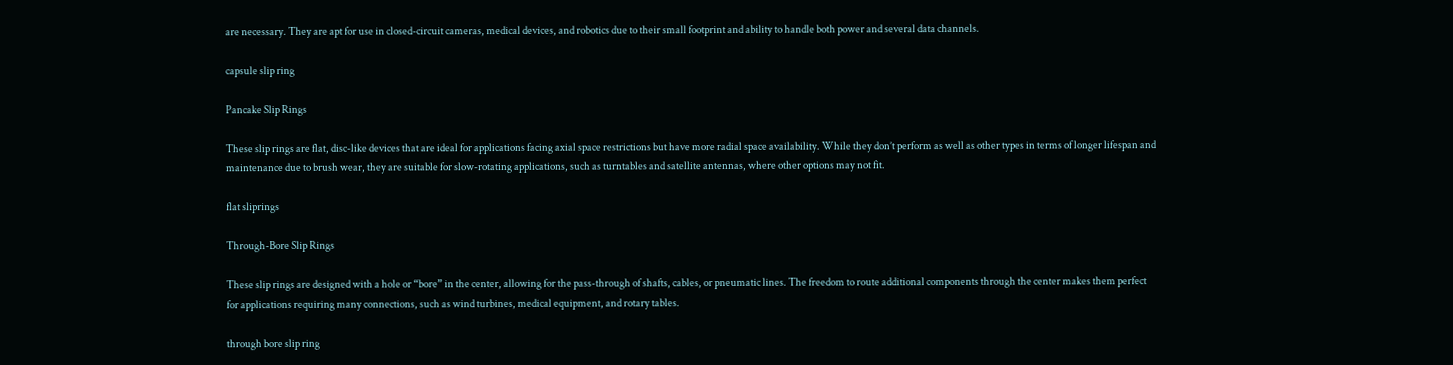are necessary. They are apt for use in closed-circuit cameras, medical devices, and robotics due to their small footprint and ability to handle both power and several data channels.

capsule slip ring

Pancake Slip Rings

These slip rings are flat, disc-like devices that are ideal for applications facing axial space restrictions but have more radial space availability. While they don’t perform as well as other types in terms of longer lifespan and maintenance due to brush wear, they are suitable for slow-rotating applications, such as turntables and satellite antennas, where other options may not fit.

flat sliprings

Through-Bore Slip Rings

These slip rings are designed with a hole or “bore” in the center, allowing for the pass-through of shafts, cables, or pneumatic lines. The freedom to route additional components through the center makes them perfect for applications requiring many connections, such as wind turbines, medical equipment, and rotary tables.

through bore slip ring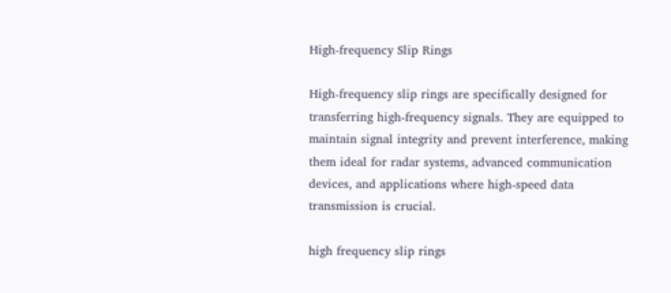High-frequency Slip Rings

High-frequency slip rings are specifically designed for transferring high-frequency signals. They are equipped to maintain signal integrity and prevent interference, making them ideal for radar systems, advanced communication devices, and applications where high-speed data transmission is crucial.

high frequency slip rings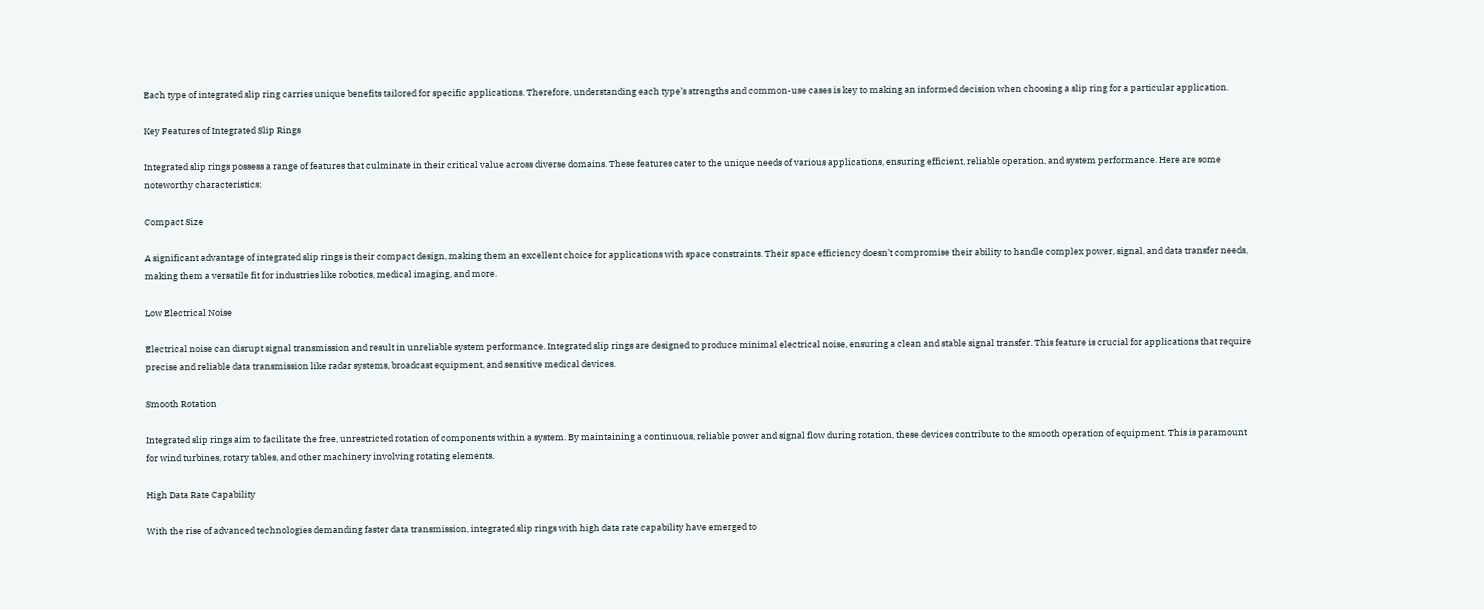Each type of integrated slip ring carries unique benefits tailored for specific applications. Therefore, understanding each type’s strengths and common-use cases is key to making an informed decision when choosing a slip ring for a particular application.

Key Features of Integrated Slip Rings

Integrated slip rings possess a range of features that culminate in their critical value across diverse domains. These features cater to the unique needs of various applications, ensuring efficient, reliable operation, and system performance. Here are some noteworthy characteristics:

Compact Size

A significant advantage of integrated slip rings is their compact design, making them an excellent choice for applications with space constraints. Their space efficiency doesn’t compromise their ability to handle complex power, signal, and data transfer needs, making them a versatile fit for industries like robotics, medical imaging, and more.

Low Electrical Noise

Electrical noise can disrupt signal transmission and result in unreliable system performance. Integrated slip rings are designed to produce minimal electrical noise, ensuring a clean and stable signal transfer. This feature is crucial for applications that require precise and reliable data transmission like radar systems, broadcast equipment, and sensitive medical devices.

Smooth Rotation

Integrated slip rings aim to facilitate the free, unrestricted rotation of components within a system. By maintaining a continuous, reliable power and signal flow during rotation, these devices contribute to the smooth operation of equipment. This is paramount for wind turbines, rotary tables, and other machinery involving rotating elements.

High Data Rate Capability

With the rise of advanced technologies demanding faster data transmission, integrated slip rings with high data rate capability have emerged to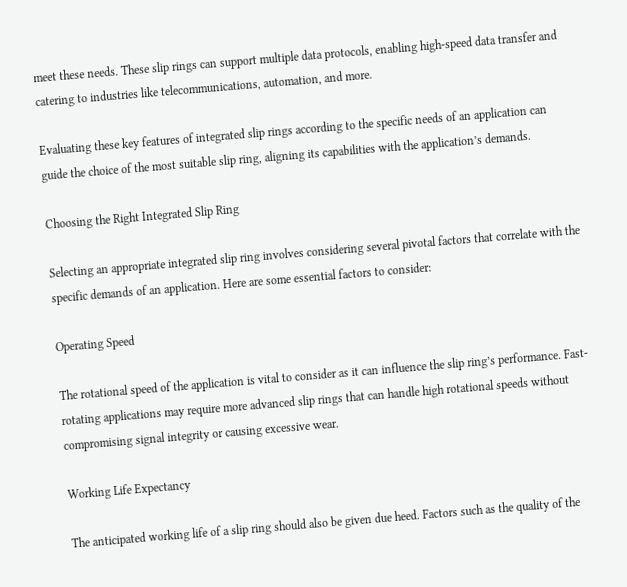meet these needs. These slip rings can support multiple data protocols, enabling high-speed data transfer and catering to industries like telecommunications, automation, and more.

Evaluating these key features of integrated slip rings according to the specific needs of an application can guide the choice of the most suitable slip ring, aligning its capabilities with the application’s demands.

Choosing the Right Integrated Slip Ring

Selecting an appropriate integrated slip ring involves considering several pivotal factors that correlate with the specific demands of an application. Here are some essential factors to consider:

Operating Speed

The rotational speed of the application is vital to consider as it can influence the slip ring’s performance. Fast-rotating applications may require more advanced slip rings that can handle high rotational speeds without compromising signal integrity or causing excessive wear.

Working Life Expectancy

The anticipated working life of a slip ring should also be given due heed. Factors such as the quality of the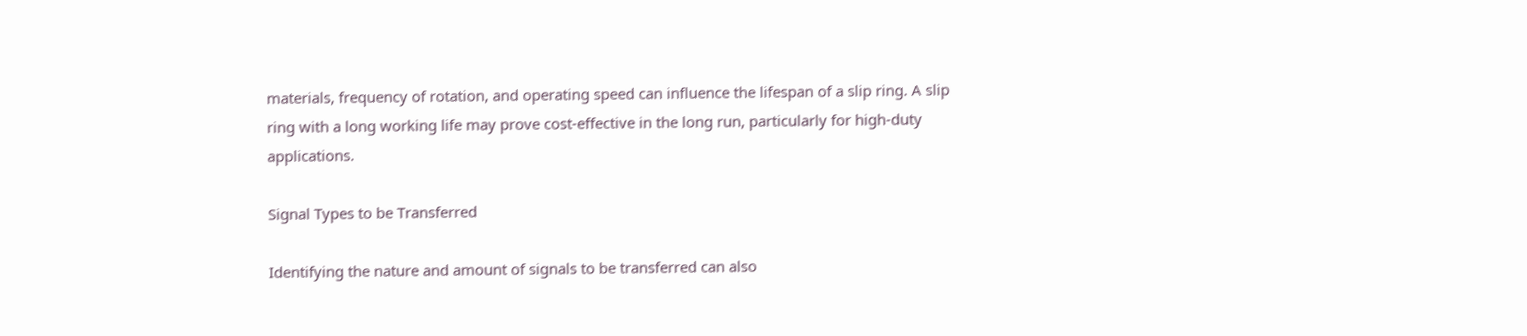materials, frequency of rotation, and operating speed can influence the lifespan of a slip ring. A slip ring with a long working life may prove cost-effective in the long run, particularly for high-duty applications.

Signal Types to be Transferred

Identifying the nature and amount of signals to be transferred can also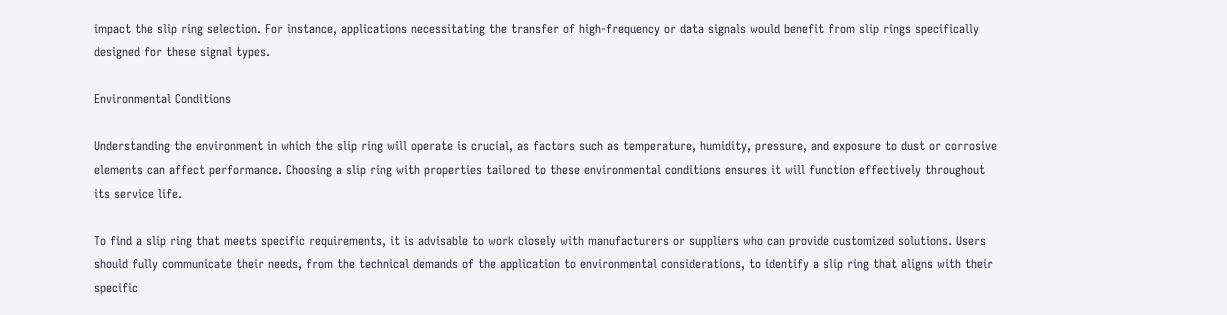impact the slip ring selection. For instance, applications necessitating the transfer of high-frequency or data signals would benefit from slip rings specifically designed for these signal types.

Environmental Conditions

Understanding the environment in which the slip ring will operate is crucial, as factors such as temperature, humidity, pressure, and exposure to dust or corrosive elements can affect performance. Choosing a slip ring with properties tailored to these environmental conditions ensures it will function effectively throughout its service life.

To find a slip ring that meets specific requirements, it is advisable to work closely with manufacturers or suppliers who can provide customized solutions. Users should fully communicate their needs, from the technical demands of the application to environmental considerations, to identify a slip ring that aligns with their specific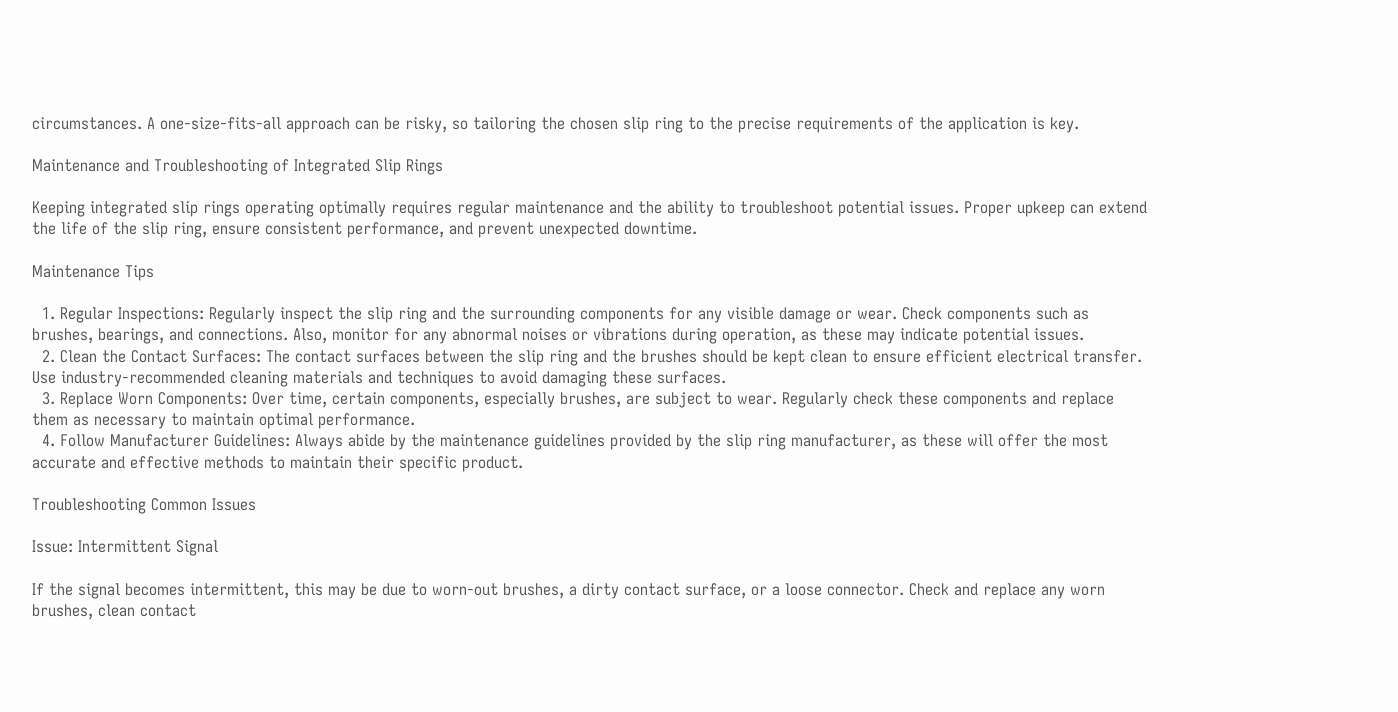circumstances. A one-size-fits-all approach can be risky, so tailoring the chosen slip ring to the precise requirements of the application is key.

Maintenance and Troubleshooting of Integrated Slip Rings

Keeping integrated slip rings operating optimally requires regular maintenance and the ability to troubleshoot potential issues. Proper upkeep can extend the life of the slip ring, ensure consistent performance, and prevent unexpected downtime.

Maintenance Tips

  1. Regular Inspections: Regularly inspect the slip ring and the surrounding components for any visible damage or wear. Check components such as brushes, bearings, and connections. Also, monitor for any abnormal noises or vibrations during operation, as these may indicate potential issues.
  2. Clean the Contact Surfaces: The contact surfaces between the slip ring and the brushes should be kept clean to ensure efficient electrical transfer. Use industry-recommended cleaning materials and techniques to avoid damaging these surfaces.
  3. Replace Worn Components: Over time, certain components, especially brushes, are subject to wear. Regularly check these components and replace them as necessary to maintain optimal performance.
  4. Follow Manufacturer Guidelines: Always abide by the maintenance guidelines provided by the slip ring manufacturer, as these will offer the most accurate and effective methods to maintain their specific product.

Troubleshooting Common Issues

Issue: Intermittent Signal

If the signal becomes intermittent, this may be due to worn-out brushes, a dirty contact surface, or a loose connector. Check and replace any worn brushes, clean contact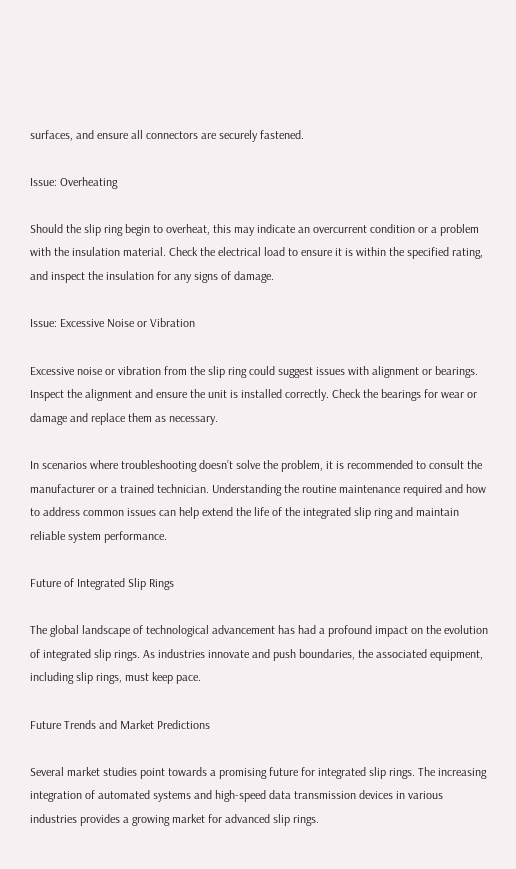surfaces, and ensure all connectors are securely fastened.

Issue: Overheating

Should the slip ring begin to overheat, this may indicate an overcurrent condition or a problem with the insulation material. Check the electrical load to ensure it is within the specified rating, and inspect the insulation for any signs of damage.

Issue: Excessive Noise or Vibration

Excessive noise or vibration from the slip ring could suggest issues with alignment or bearings. Inspect the alignment and ensure the unit is installed correctly. Check the bearings for wear or damage and replace them as necessary.

In scenarios where troubleshooting doesn’t solve the problem, it is recommended to consult the manufacturer or a trained technician. Understanding the routine maintenance required and how to address common issues can help extend the life of the integrated slip ring and maintain reliable system performance.

Future of Integrated Slip Rings

The global landscape of technological advancement has had a profound impact on the evolution of integrated slip rings. As industries innovate and push boundaries, the associated equipment, including slip rings, must keep pace.

Future Trends and Market Predictions

Several market studies point towards a promising future for integrated slip rings. The increasing integration of automated systems and high-speed data transmission devices in various industries provides a growing market for advanced slip rings.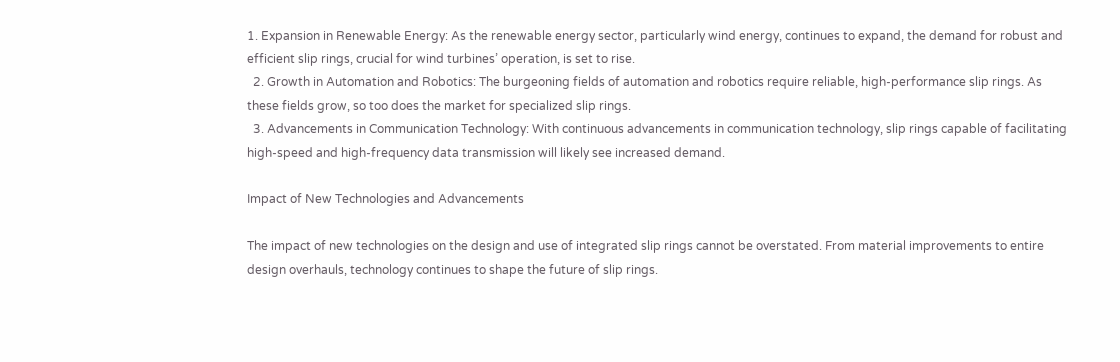1. Expansion in Renewable Energy: As the renewable energy sector, particularly wind energy, continues to expand, the demand for robust and efficient slip rings, crucial for wind turbines’ operation, is set to rise.
  2. Growth in Automation and Robotics: The burgeoning fields of automation and robotics require reliable, high-performance slip rings. As these fields grow, so too does the market for specialized slip rings.
  3. Advancements in Communication Technology: With continuous advancements in communication technology, slip rings capable of facilitating high-speed and high-frequency data transmission will likely see increased demand.

Impact of New Technologies and Advancements

The impact of new technologies on the design and use of integrated slip rings cannot be overstated. From material improvements to entire design overhauls, technology continues to shape the future of slip rings.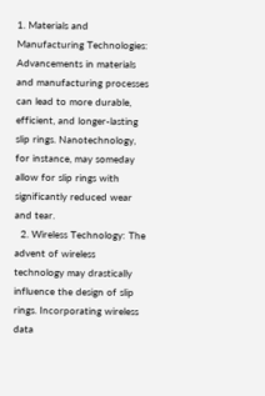1. Materials and Manufacturing Technologies: Advancements in materials and manufacturing processes can lead to more durable, efficient, and longer-lasting slip rings. Nanotechnology, for instance, may someday allow for slip rings with significantly reduced wear and tear.
  2. Wireless Technology: The advent of wireless technology may drastically influence the design of slip rings. Incorporating wireless data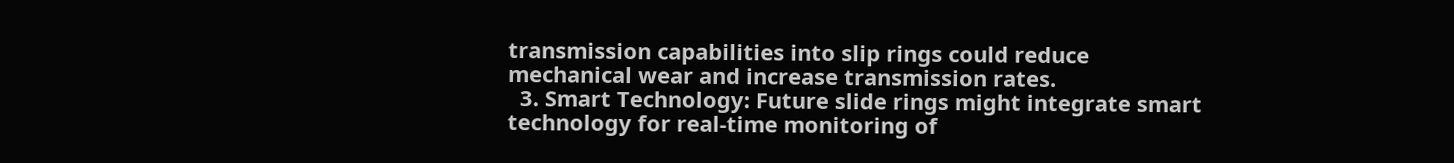transmission capabilities into slip rings could reduce mechanical wear and increase transmission rates.
  3. Smart Technology: Future slide rings might integrate smart technology for real-time monitoring of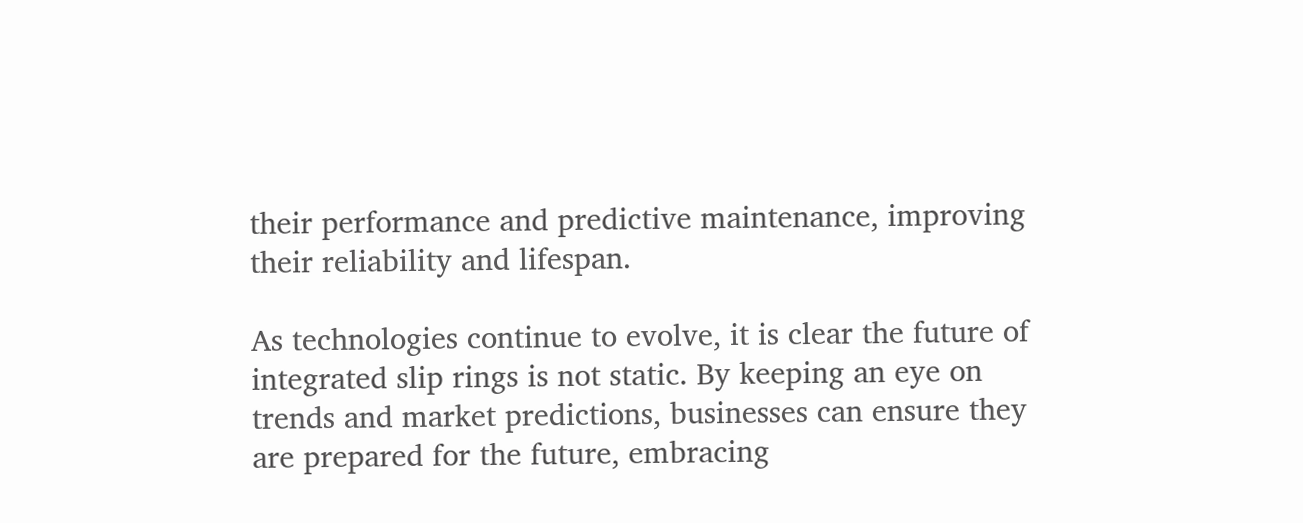their performance and predictive maintenance, improving their reliability and lifespan.

As technologies continue to evolve, it is clear the future of integrated slip rings is not static. By keeping an eye on trends and market predictions, businesses can ensure they are prepared for the future, embracing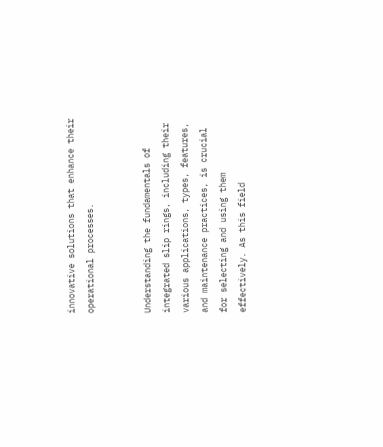innovative solutions that enhance their operational processes.


Understanding the fundamentals of integrated slip rings, including their various applications, types, features, and maintenance practices, is crucial for selecting and using them effectively. As this field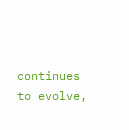continues to evolve,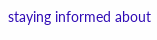staying informed about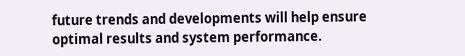future trends and developments will help ensure optimal results and system performance.